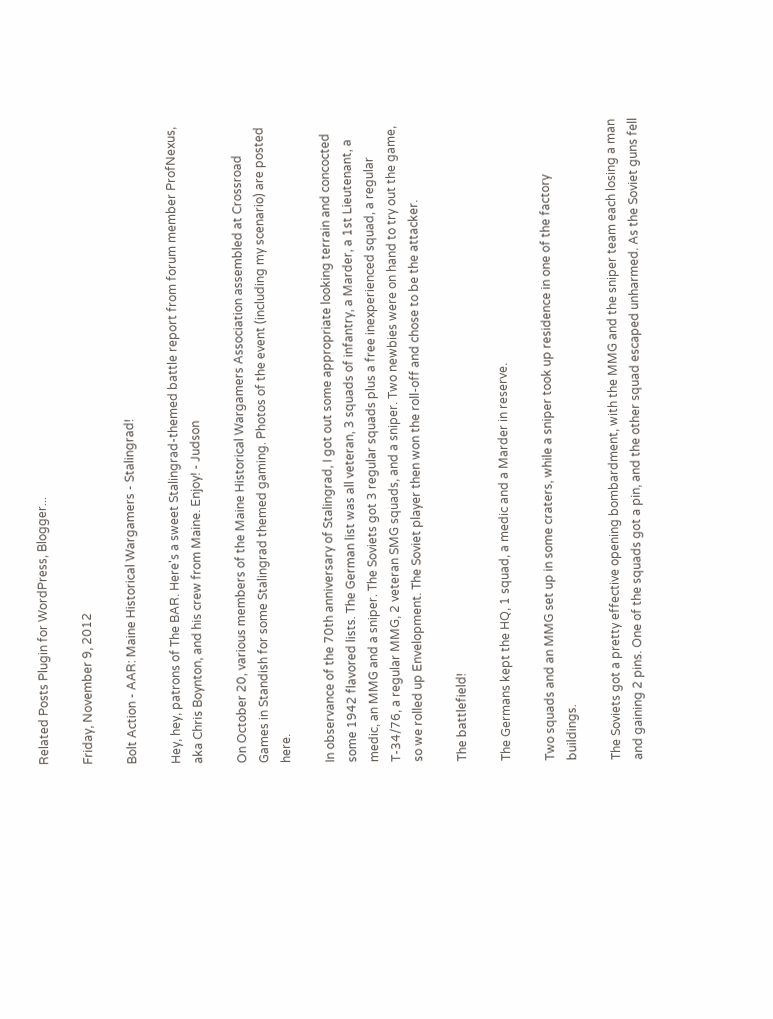Related Posts Plugin for WordPress, Blogger...

Friday, November 9, 2012

Bolt Action - AAR: Maine Historical Wargamers - Stalingrad!

Hey, hey, patrons of The BAR. Here's a sweet Stalingrad-themed battle report from forum member ProfNexus, aka Chris Boynton, and his crew from Maine. Enjoy! - Judson

On October 20, various members of the Maine Historical Wargamers Association assembled at Crossroad Games in Standish for some Stalingrad themed gaming. Photos of the event (including my scenario) are posted here.

In observance of the 70th anniversary of Stalingrad, I got out some appropriate looking terrain and concocted some 1942 flavored lists. The German list was all veteran, 3 squads of infantry, a Marder, a 1st Lieutenant, a medic, an MMG and a sniper. The Soviets got 3 regular squads plus a free inexperienced squad, a regular T-34/76, a regular MMG, 2 veteran SMG squads, and a sniper. Two newbies were on hand to try out the game, so we rolled up Envelopment. The Soviet player then won the roll-off and chose to be the attacker.

The battlefield!

The Germans kept the HQ, 1 squad, a medic and a Marder in reserve.

Two squads and an MMG set up in some craters, while a sniper took up residence in one of the factory buildings.

The Soviets got a pretty effective opening bombardment, with the MMG and the sniper team each losing a man and gaining 2 pins. One of the squads got a pin, and the other squad escaped unharmed. As the Soviet guns fell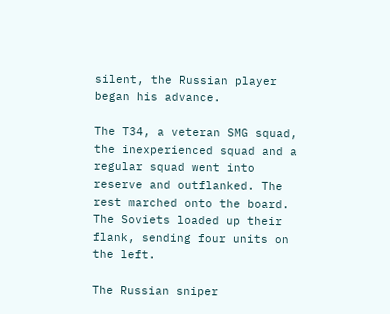silent, the Russian player began his advance.

The T34, a veteran SMG squad, the inexperienced squad and a regular squad went into reserve and outflanked. The rest marched onto the board.
The Soviets loaded up their flank, sending four units on the left.

The Russian sniper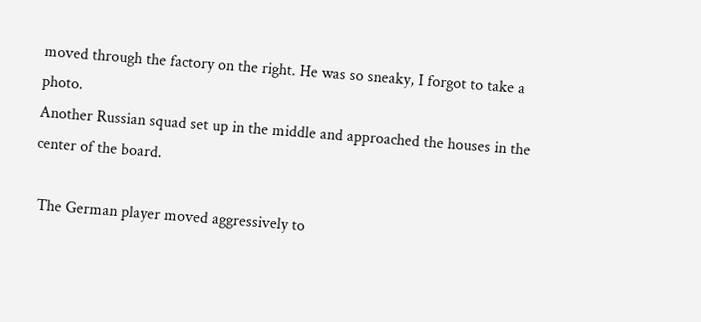moved through the factory on the right. He was so sneaky, I forgot to take a photo.
Another Russian squad set up in the middle and approached the houses in the center of the board.

 The German player moved aggressively to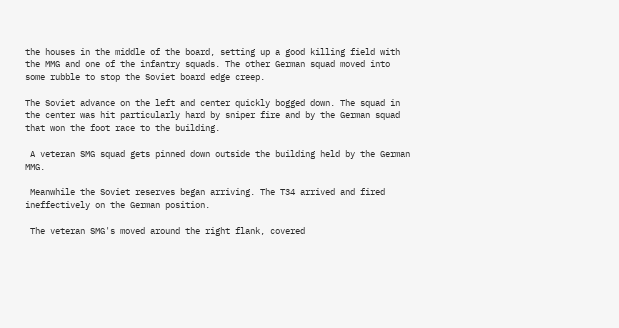the houses in the middle of the board, setting up a good killing field with the MMG and one of the infantry squads. The other German squad moved into some rubble to stop the Soviet board edge creep.

The Soviet advance on the left and center quickly bogged down. The squad in the center was hit particularly hard by sniper fire and by the German squad that won the foot race to the building.

 A veteran SMG squad gets pinned down outside the building held by the German MMG.

 Meanwhile the Soviet reserves began arriving. The T34 arrived and fired ineffectively on the German position.

 The veteran SMG's moved around the right flank, covered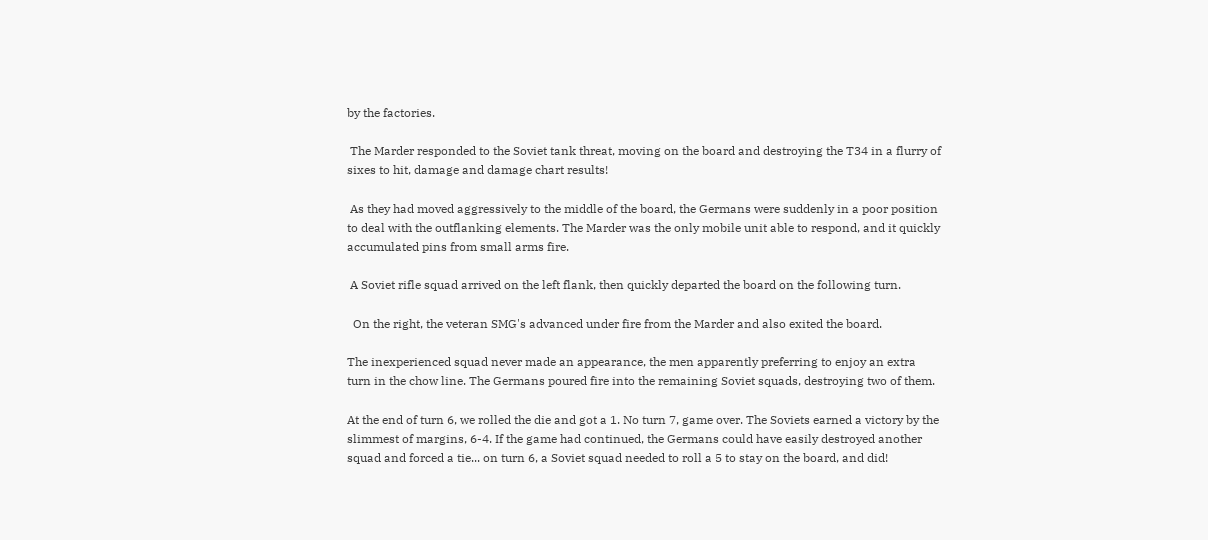by the factories.

 The Marder responded to the Soviet tank threat, moving on the board and destroying the T34 in a flurry of sixes to hit, damage and damage chart results!

 As they had moved aggressively to the middle of the board, the Germans were suddenly in a poor position to deal with the outflanking elements. The Marder was the only mobile unit able to respond, and it quickly accumulated pins from small arms fire.

 A Soviet rifle squad arrived on the left flank, then quickly departed the board on the following turn.

  On the right, the veteran SMG's advanced under fire from the Marder and also exited the board.

The inexperienced squad never made an appearance, the men apparently preferring to enjoy an extra turn in the chow line. The Germans poured fire into the remaining Soviet squads, destroying two of them.

At the end of turn 6, we rolled the die and got a 1. No turn 7, game over. The Soviets earned a victory by the slimmest of margins, 6-4. If the game had continued, the Germans could have easily destroyed another squad and forced a tie... on turn 6, a Soviet squad needed to roll a 5 to stay on the board, and did!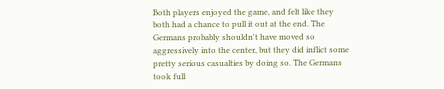Both players enjoyed the game, and felt like they both had a chance to pull it out at the end. The Germans probably shouldn't have moved so aggressively into the center, but they did inflict some pretty serious casualties by doing so. The Germans took full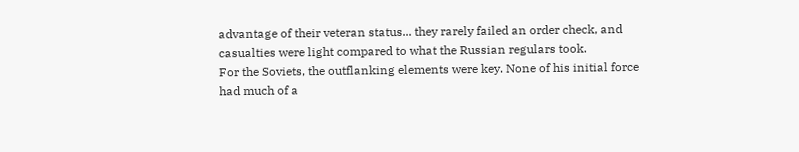advantage of their veteran status... they rarely failed an order check, and casualties were light compared to what the Russian regulars took.
For the Soviets, the outflanking elements were key. None of his initial force had much of a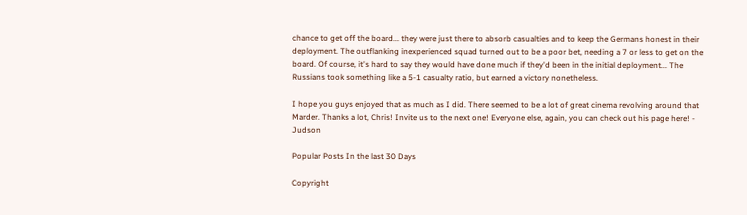chance to get off the board... they were just there to absorb casualties and to keep the Germans honest in their deployment. The outflanking inexperienced squad turned out to be a poor bet, needing a 7 or less to get on the board. Of course, it's hard to say they would have done much if they'd been in the initial deployment... The Russians took something like a 5-1 casualty ratio, but earned a victory nonetheless.

I hope you guys enjoyed that as much as I did. There seemed to be a lot of great cinema revolving around that Marder. Thanks a lot, Chris! Invite us to the next one! Everyone else, again, you can check out his page here! - Judson

Popular Posts In the last 30 Days

Copyright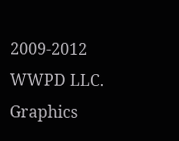2009-2012 WWPD LLC. Graphics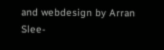and webdesign by Arran Slee-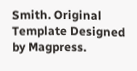Smith. Original Template Designed by Magpress.